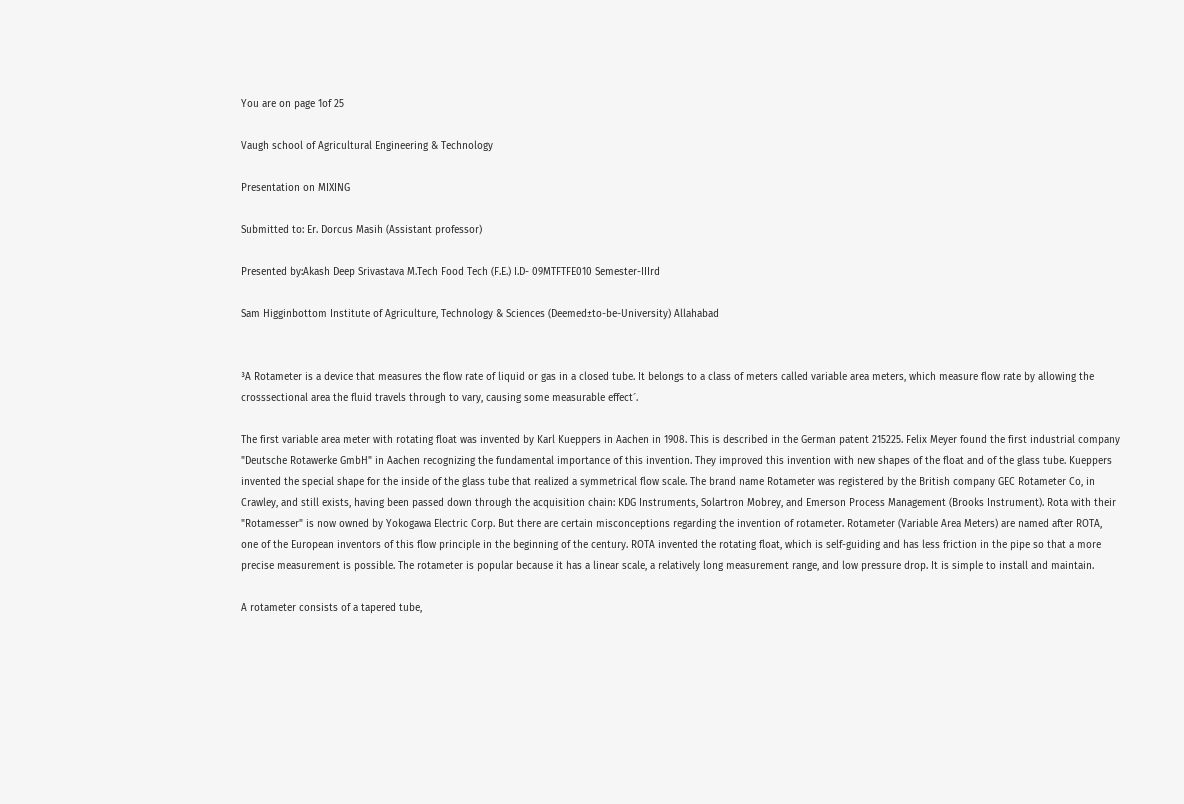You are on page 1of 25

Vaugh school of Agricultural Engineering & Technology

Presentation on MIXING

Submitted to: Er. Dorcus Masih (Assistant professor)

Presented by:Akash Deep Srivastava M.Tech Food Tech (F.E.) I.D- 09MTFTFE010 Semester-IIIrd

Sam Higginbottom Institute of Agriculture, Technology & Sciences (Deemed±to-be-University) Allahabad


³A Rotameter is a device that measures the flow rate of liquid or gas in a closed tube. It belongs to a class of meters called variable area meters, which measure flow rate by allowing the crosssectional area the fluid travels through to vary, causing some measurable effect´.

The first variable area meter with rotating float was invented by Karl Kueppers in Aachen in 1908. This is described in the German patent 215225. Felix Meyer found the first industrial company "Deutsche Rotawerke GmbH" in Aachen recognizing the fundamental importance of this invention. They improved this invention with new shapes of the float and of the glass tube. Kueppers invented the special shape for the inside of the glass tube that realized a symmetrical flow scale. The brand name Rotameter was registered by the British company GEC Rotameter Co, in Crawley, and still exists, having been passed down through the acquisition chain: KDG Instruments, Solartron Mobrey, and Emerson Process Management (Brooks Instrument). Rota with their "Rotamesser" is now owned by Yokogawa Electric Corp. But there are certain misconceptions regarding the invention of rotameter. Rotameter (Variable Area Meters) are named after ROTA, one of the European inventors of this flow principle in the beginning of the century. ROTA invented the rotating float, which is self-guiding and has less friction in the pipe so that a more precise measurement is possible. The rotameter is popular because it has a linear scale, a relatively long measurement range, and low pressure drop. It is simple to install and maintain.

A rotameter consists of a tapered tube,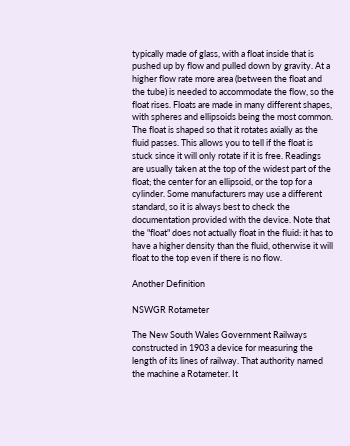typically made of glass, with a float inside that is pushed up by flow and pulled down by gravity. At a higher flow rate more area (between the float and the tube) is needed to accommodate the flow, so the float rises. Floats are made in many different shapes, with spheres and ellipsoids being the most common. The float is shaped so that it rotates axially as the fluid passes. This allows you to tell if the float is stuck since it will only rotate if it is free. Readings are usually taken at the top of the widest part of the float; the center for an ellipsoid, or the top for a cylinder. Some manufacturers may use a different standard, so it is always best to check the documentation provided with the device. Note that the "float" does not actually float in the fluid: it has to have a higher density than the fluid, otherwise it will float to the top even if there is no flow.

Another Definition

NSWGR Rotameter

The New South Wales Government Railways constructed in 1903 a device for measuring the length of its lines of railway. That authority named the machine a Rotameter. It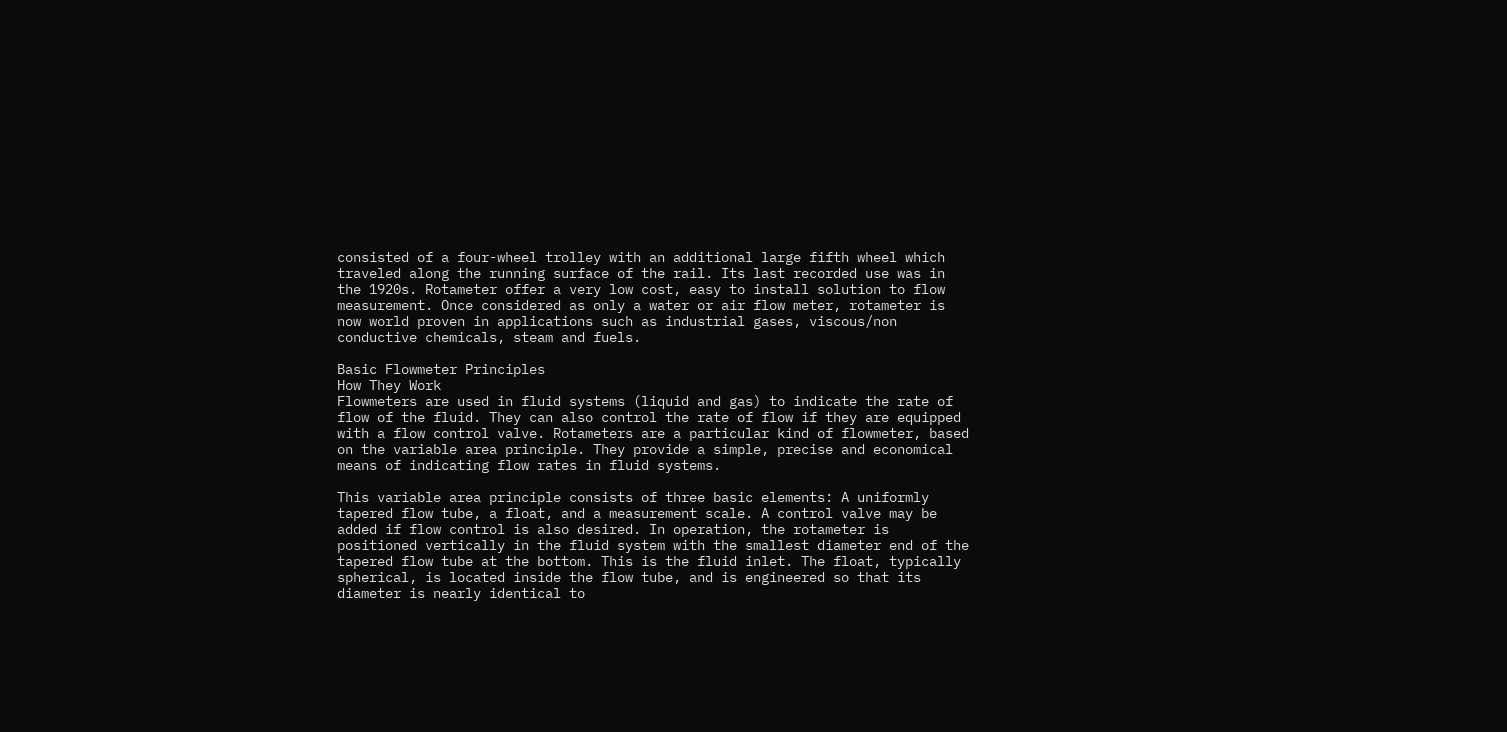consisted of a four-wheel trolley with an additional large fifth wheel which traveled along the running surface of the rail. Its last recorded use was in the 1920s. Rotameter offer a very low cost, easy to install solution to flow measurement. Once considered as only a water or air flow meter, rotameter is now world proven in applications such as industrial gases, viscous/non conductive chemicals, steam and fuels.

Basic Flowmeter Principles
How They Work
Flowmeters are used in fluid systems (liquid and gas) to indicate the rate of flow of the fluid. They can also control the rate of flow if they are equipped with a flow control valve. Rotameters are a particular kind of flowmeter, based on the variable area principle. They provide a simple, precise and economical means of indicating flow rates in fluid systems.

This variable area principle consists of three basic elements: A uniformly tapered flow tube, a float, and a measurement scale. A control valve may be added if flow control is also desired. In operation, the rotameter is positioned vertically in the fluid system with the smallest diameter end of the tapered flow tube at the bottom. This is the fluid inlet. The float, typically spherical, is located inside the flow tube, and is engineered so that its diameter is nearly identical to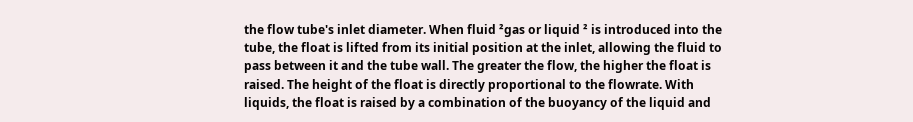the flow tube's inlet diameter. When fluid ²gas or liquid ² is introduced into the tube, the float is lifted from its initial position at the inlet, allowing the fluid to pass between it and the tube wall. The greater the flow, the higher the float is raised. The height of the float is directly proportional to the flowrate. With liquids, the float is raised by a combination of the buoyancy of the liquid and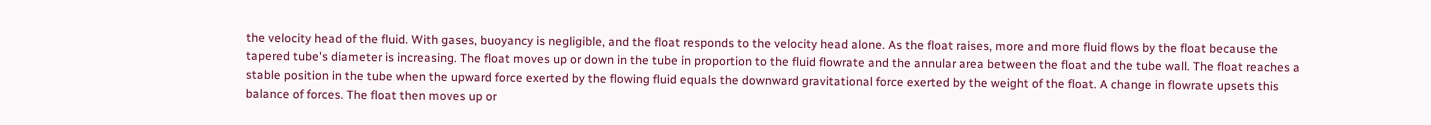the velocity head of the fluid. With gases, buoyancy is negligible, and the float responds to the velocity head alone. As the float raises, more and more fluid flows by the float because the tapered tube's diameter is increasing. The float moves up or down in the tube in proportion to the fluid flowrate and the annular area between the float and the tube wall. The float reaches a stable position in the tube when the upward force exerted by the flowing fluid equals the downward gravitational force exerted by the weight of the float. A change in flowrate upsets this balance of forces. The float then moves up or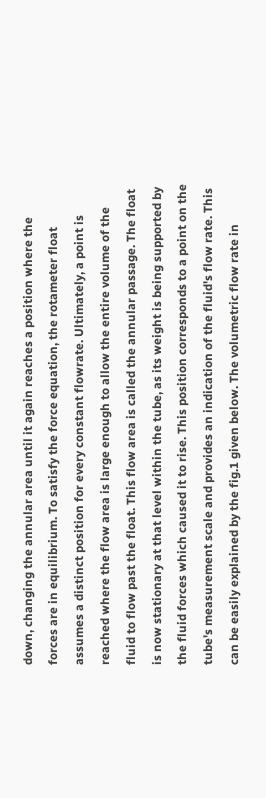down, changing the annular area until it again reaches a position where the forces are in equilibrium. To satisfy the force equation, the rotameter float assumes a distinct position for every constant flowrate. Ultimately, a point is reached where the flow area is large enough to allow the entire volume of the fluid to flow past the float. This flow area is called the annular passage. The float is now stationary at that level within the tube, as its weight is being supported by the fluid forces which caused it to rise. This position corresponds to a point on the tube's measurement scale and provides an indication of the fluid's flow rate. This can be easily explained by the fig.1 given below. The volumetric flow rate in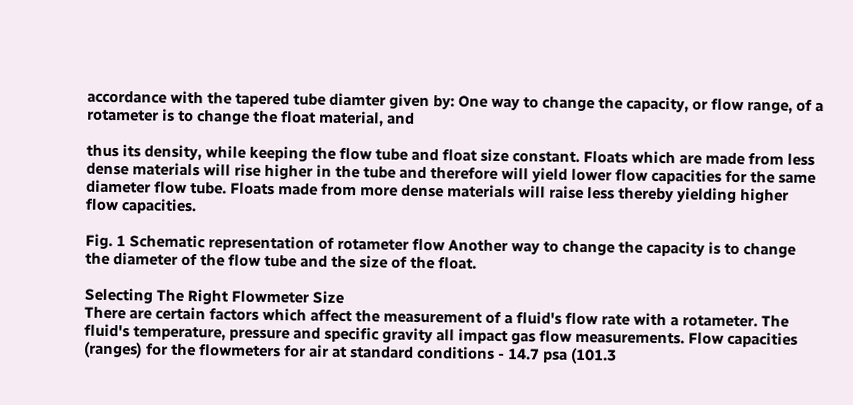accordance with the tapered tube diamter given by: One way to change the capacity, or flow range, of a rotameter is to change the float material, and

thus its density, while keeping the flow tube and float size constant. Floats which are made from less dense materials will rise higher in the tube and therefore will yield lower flow capacities for the same diameter flow tube. Floats made from more dense materials will raise less thereby yielding higher flow capacities.

Fig. 1 Schematic representation of rotameter flow Another way to change the capacity is to change the diameter of the flow tube and the size of the float.

Selecting The Right Flowmeter Size
There are certain factors which affect the measurement of a fluid's flow rate with a rotameter. The fluid's temperature, pressure and specific gravity all impact gas flow measurements. Flow capacities (ranges) for the flowmeters for air at standard conditions - 14.7 psa (101.3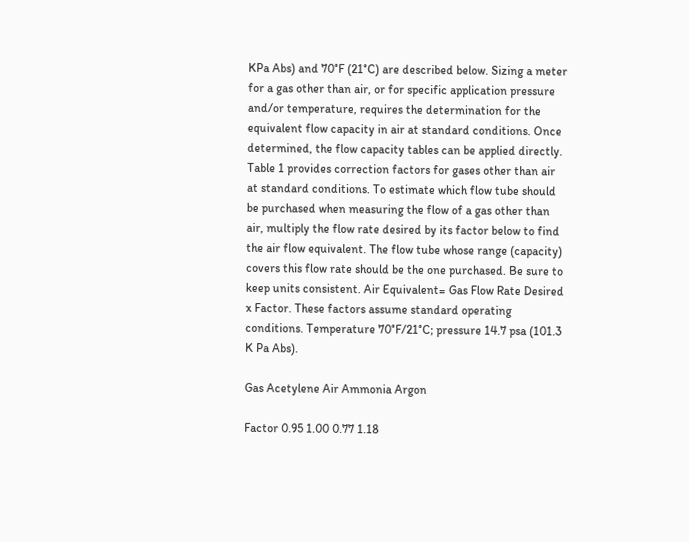KPa Abs) and 70°F (21°C) are described below. Sizing a meter for a gas other than air, or for specific application pressure and/or temperature, requires the determination for the equivalent flow capacity in air at standard conditions. Once determined, the flow capacity tables can be applied directly. Table 1 provides correction factors for gases other than air at standard conditions. To estimate which flow tube should be purchased when measuring the flow of a gas other than air, multiply the flow rate desired by its factor below to find the air flow equivalent. The flow tube whose range (capacity) covers this flow rate should be the one purchased. Be sure to keep units consistent. Air Equivalent= Gas Flow Rate Desired x Factor. These factors assume standard operating conditions. Temperature 70°F/21°C; pressure 14.7 psa (101.3 K Pa Abs).

Gas Acetylene Air Ammonia Argon

Factor 0.95 1.00 0.77 1.18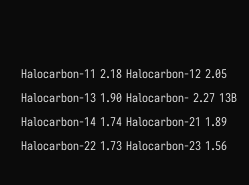Halocarbon-11 2.18 Halocarbon-12 2.05 Halocarbon-13 1.90 Halocarbon- 2.27 13B Halocarbon-14 1.74 Halocarbon-21 1.89 Halocarbon-22 1.73 Halocarbon-23 1.56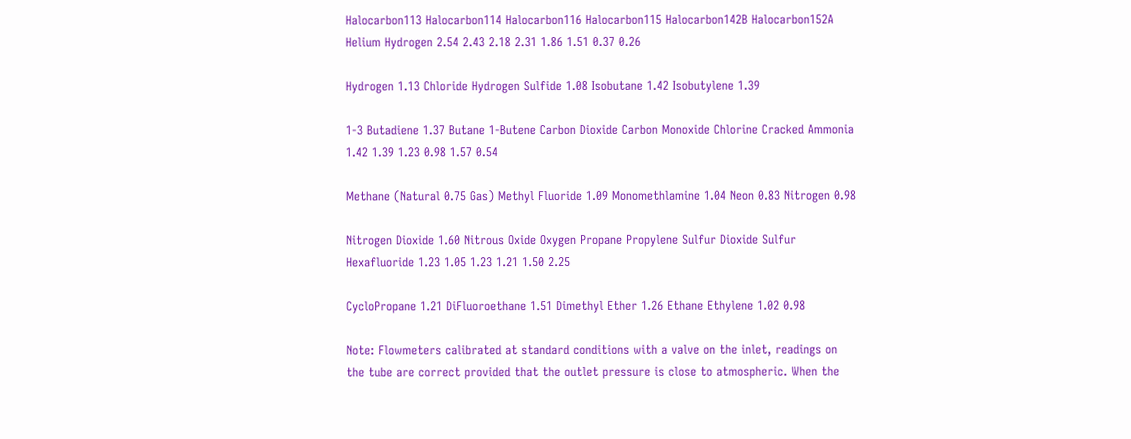Halocarbon113 Halocarbon114 Halocarbon116 Halocarbon115 Halocarbon142B Halocarbon152A Helium Hydrogen 2.54 2.43 2.18 2.31 1.86 1.51 0.37 0.26

Hydrogen 1.13 Chloride Hydrogen Sulfide 1.08 Isobutane 1.42 Isobutylene 1.39

1-3 Butadiene 1.37 Butane 1-Butene Carbon Dioxide Carbon Monoxide Chlorine Cracked Ammonia 1.42 1.39 1.23 0.98 1.57 0.54

Methane (Natural 0.75 Gas) Methyl Fluoride 1.09 Monomethlamine 1.04 Neon 0.83 Nitrogen 0.98

Nitrogen Dioxide 1.60 Nitrous Oxide Oxygen Propane Propylene Sulfur Dioxide Sulfur Hexafluoride 1.23 1.05 1.23 1.21 1.50 2.25

CycloPropane 1.21 DiFluoroethane 1.51 Dimethyl Ether 1.26 Ethane Ethylene 1.02 0.98

Note: Flowmeters calibrated at standard conditions with a valve on the inlet, readings on the tube are correct provided that the outlet pressure is close to atmospheric. When the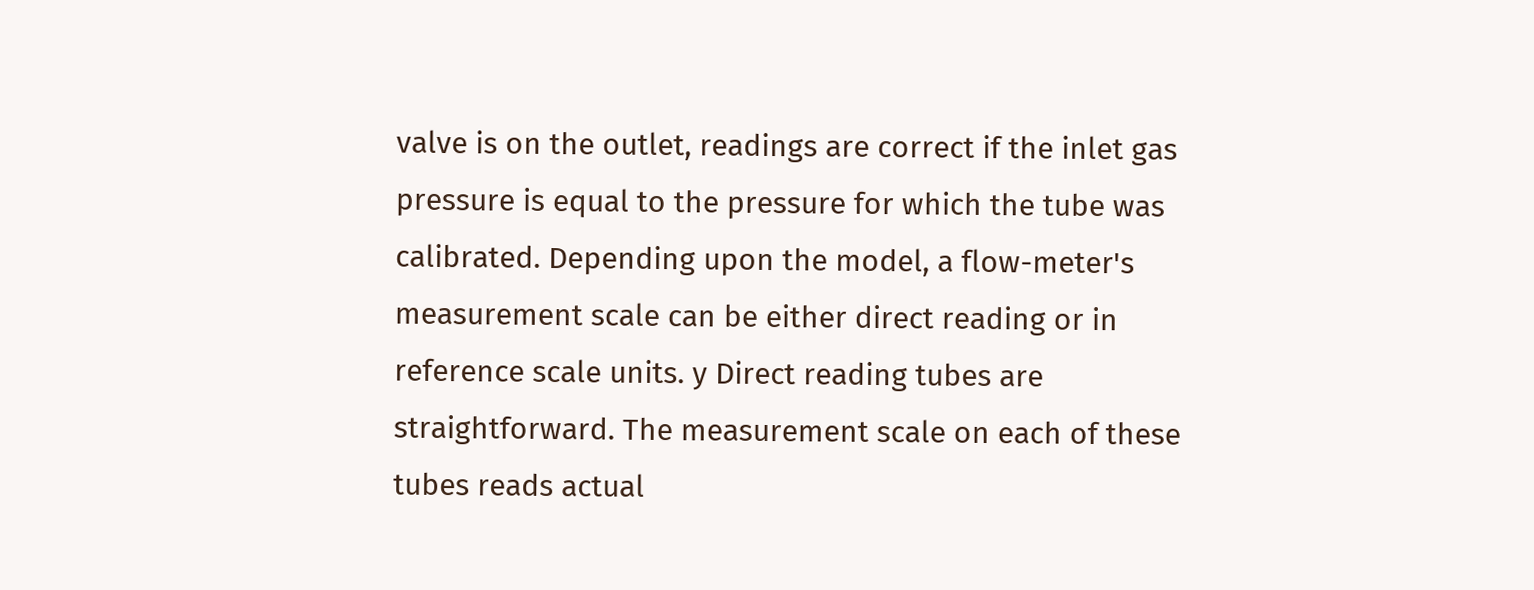valve is on the outlet, readings are correct if the inlet gas pressure is equal to the pressure for which the tube was calibrated. Depending upon the model, a flow-meter's measurement scale can be either direct reading or in reference scale units. y Direct reading tubes are straightforward. The measurement scale on each of these tubes reads actual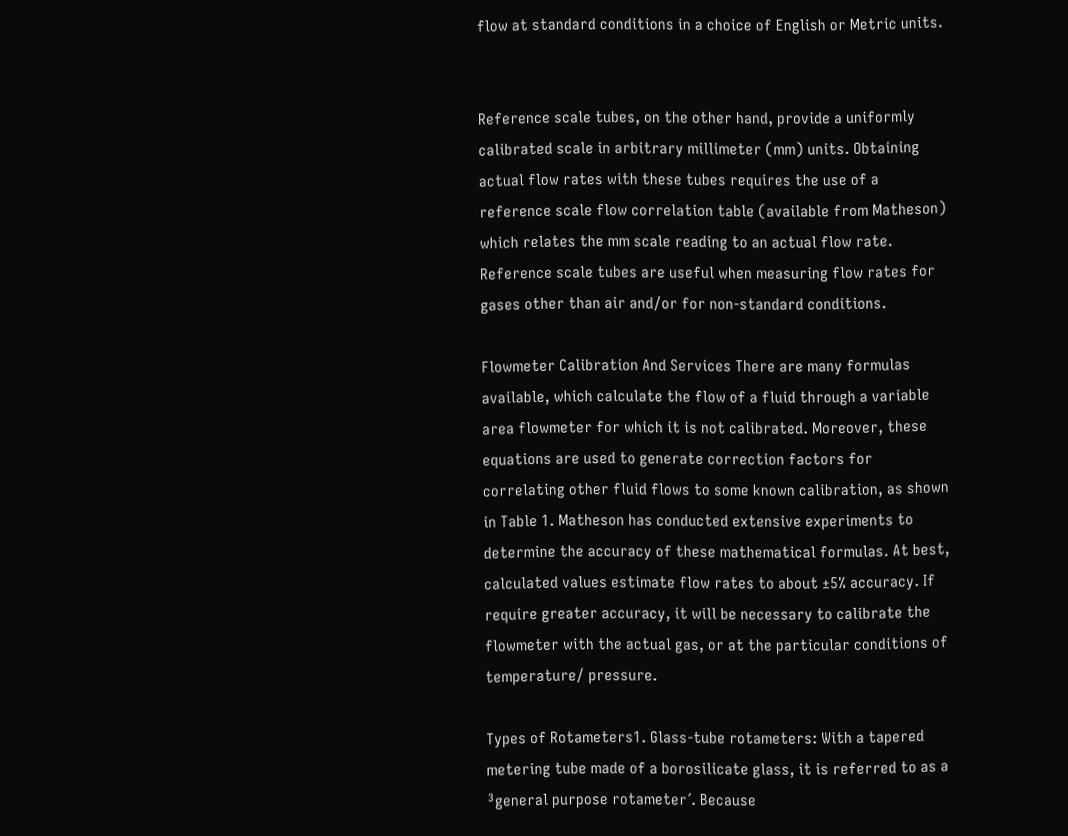flow at standard conditions in a choice of English or Metric units.


Reference scale tubes, on the other hand, provide a uniformly calibrated scale in arbitrary millimeter (mm) units. Obtaining actual flow rates with these tubes requires the use of a reference scale flow correlation table (available from Matheson) which relates the mm scale reading to an actual flow rate. Reference scale tubes are useful when measuring flow rates for gases other than air and/or for non-standard conditions.

Flowmeter Calibration And Services There are many formulas available, which calculate the flow of a fluid through a variable area flowmeter for which it is not calibrated. Moreover, these equations are used to generate correction factors for correlating other fluid flows to some known calibration, as shown in Table 1. Matheson has conducted extensive experiments to determine the accuracy of these mathematical formulas. At best, calculated values estimate flow rates to about ±5% accuracy. If require greater accuracy, it will be necessary to calibrate the flowmeter with the actual gas, or at the particular conditions of temperature/ pressure.

Types of Rotameters1. Glass-tube rotameters: With a tapered metering tube made of a borosilicate glass, it is referred to as a ³general purpose rotameter´. Because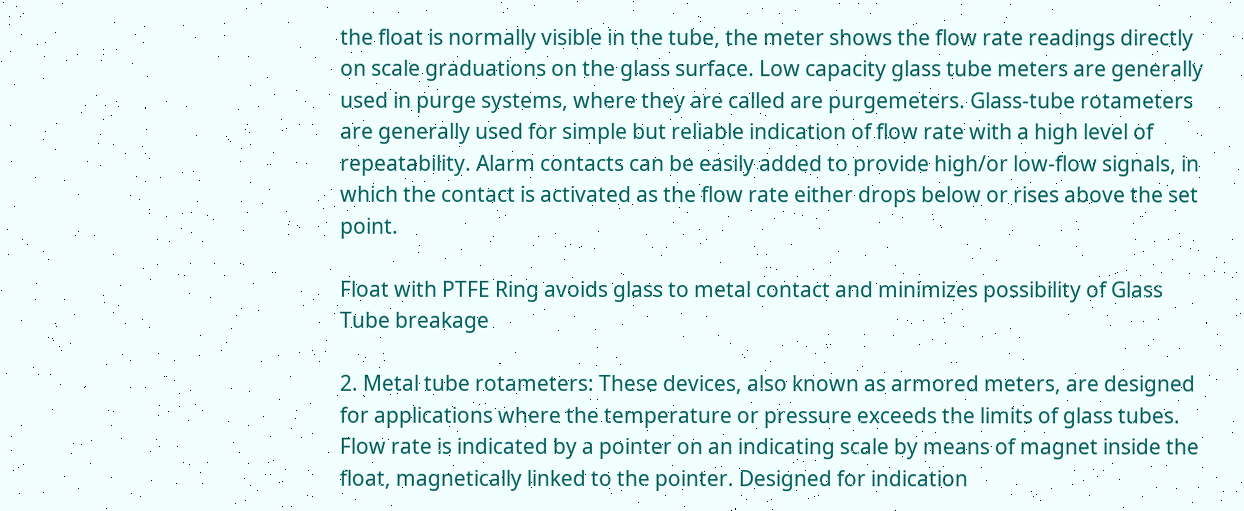the float is normally visible in the tube, the meter shows the flow rate readings directly on scale graduations on the glass surface. Low capacity glass tube meters are generally used in purge systems, where they are called are purgemeters. Glass-tube rotameters are generally used for simple but reliable indication of flow rate with a high level of repeatability. Alarm contacts can be easily added to provide high/or low-flow signals, in which the contact is activated as the flow rate either drops below or rises above the set point.

Float with PTFE Ring avoids glass to metal contact and minimizes possibility of Glass Tube breakage

2. Metal tube rotameters: These devices, also known as armored meters, are designed for applications where the temperature or pressure exceeds the limits of glass tubes. Flow rate is indicated by a pointer on an indicating scale by means of magnet inside the float, magnetically linked to the pointer. Designed for indication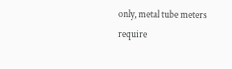only, metal tube meters require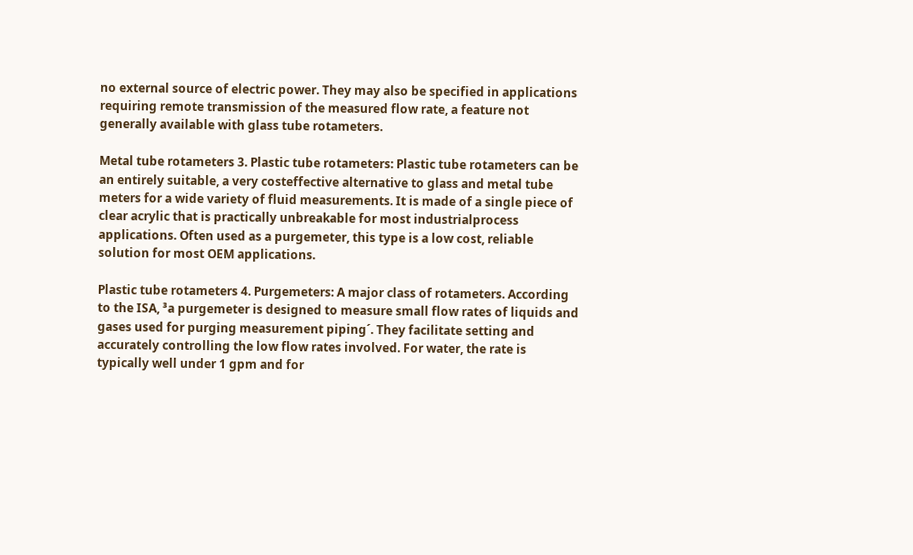no external source of electric power. They may also be specified in applications requiring remote transmission of the measured flow rate, a feature not generally available with glass tube rotameters.

Metal tube rotameters 3. Plastic tube rotameters: Plastic tube rotameters can be an entirely suitable, a very costeffective alternative to glass and metal tube meters for a wide variety of fluid measurements. It is made of a single piece of clear acrylic that is practically unbreakable for most industrialprocess applications. Often used as a purgemeter, this type is a low cost, reliable solution for most OEM applications.

Plastic tube rotameters 4. Purgemeters: A major class of rotameters. According to the ISA, ³a purgemeter is designed to measure small flow rates of liquids and gases used for purging measurement piping´. They facilitate setting and accurately controlling the low flow rates involved. For water, the rate is typically well under 1 gpm and for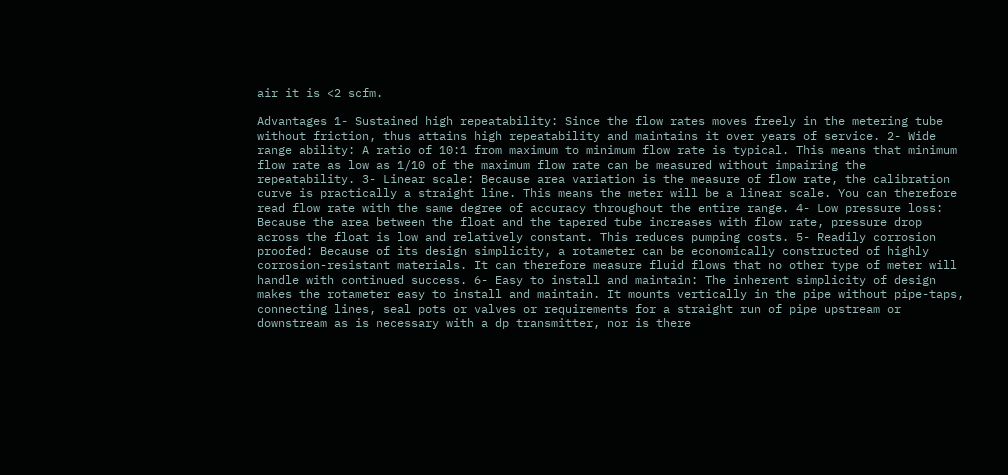air it is <2 scfm.

Advantages 1- Sustained high repeatability: Since the flow rates moves freely in the metering tube without friction, thus attains high repeatability and maintains it over years of service. 2- Wide range ability: A ratio of 10:1 from maximum to minimum flow rate is typical. This means that minimum flow rate as low as 1/10 of the maximum flow rate can be measured without impairing the repeatability. 3- Linear scale: Because area variation is the measure of flow rate, the calibration curve is practically a straight line. This means the meter will be a linear scale. You can therefore read flow rate with the same degree of accuracy throughout the entire range. 4- Low pressure loss: Because the area between the float and the tapered tube increases with flow rate, pressure drop across the float is low and relatively constant. This reduces pumping costs. 5- Readily corrosion proofed: Because of its design simplicity, a rotameter can be economically constructed of highly corrosion-resistant materials. It can therefore measure fluid flows that no other type of meter will handle with continued success. 6- Easy to install and maintain: The inherent simplicity of design makes the rotameter easy to install and maintain. It mounts vertically in the pipe without pipe-taps, connecting lines, seal pots or valves or requirements for a straight run of pipe upstream or downstream as is necessary with a dp transmitter, nor is there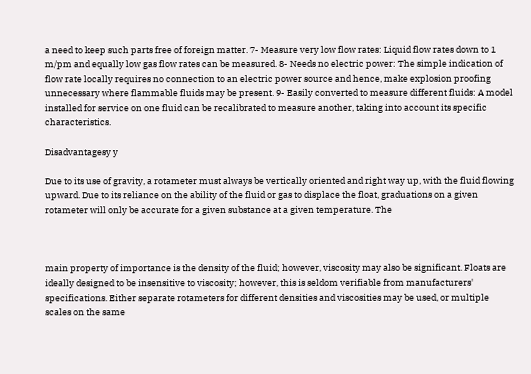a need to keep such parts free of foreign matter. 7- Measure very low flow rates: Liquid flow rates down to 1 m/pm and equally low gas flow rates can be measured. 8- Needs no electric power: The simple indication of flow rate locally requires no connection to an electric power source and hence, make explosion proofing unnecessary where flammable fluids may be present. 9- Easily converted to measure different fluids: A model installed for service on one fluid can be recalibrated to measure another, taking into account its specific characteristics.

Disadvantagesy y

Due to its use of gravity, a rotameter must always be vertically oriented and right way up, with the fluid flowing upward. Due to its reliance on the ability of the fluid or gas to displace the float, graduations on a given rotameter will only be accurate for a given substance at a given temperature. The



main property of importance is the density of the fluid; however, viscosity may also be significant. Floats are ideally designed to be insensitive to viscosity; however, this is seldom verifiable from manufacturers' specifications. Either separate rotameters for different densities and viscosities may be used, or multiple scales on the same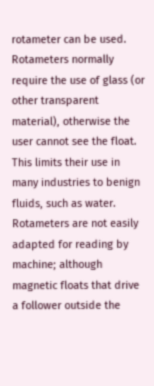rotameter can be used. Rotameters normally require the use of glass (or other transparent material), otherwise the user cannot see the float. This limits their use in many industries to benign fluids, such as water. Rotameters are not easily adapted for reading by machine; although magnetic floats that drive a follower outside the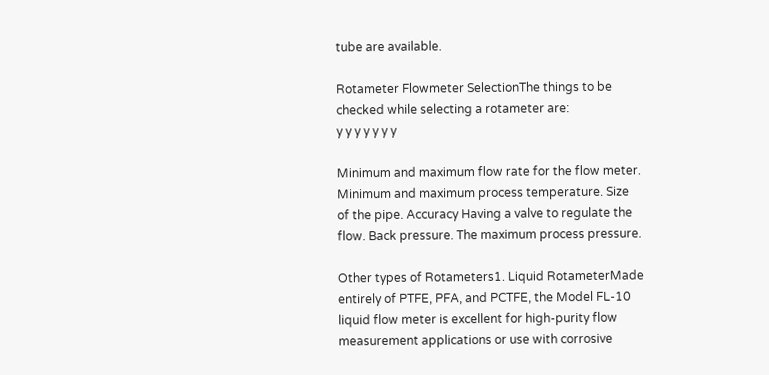tube are available.

Rotameter Flowmeter SelectionThe things to be checked while selecting a rotameter are:
y y y y y y y

Minimum and maximum flow rate for the flow meter. Minimum and maximum process temperature. Size of the pipe. Accuracy Having a valve to regulate the flow. Back pressure. The maximum process pressure.

Other types of Rotameters1. Liquid RotameterMade entirely of PTFE, PFA, and PCTFE, the Model FL-10 liquid flow meter is excellent for high-purity flow measurement applications or use with corrosive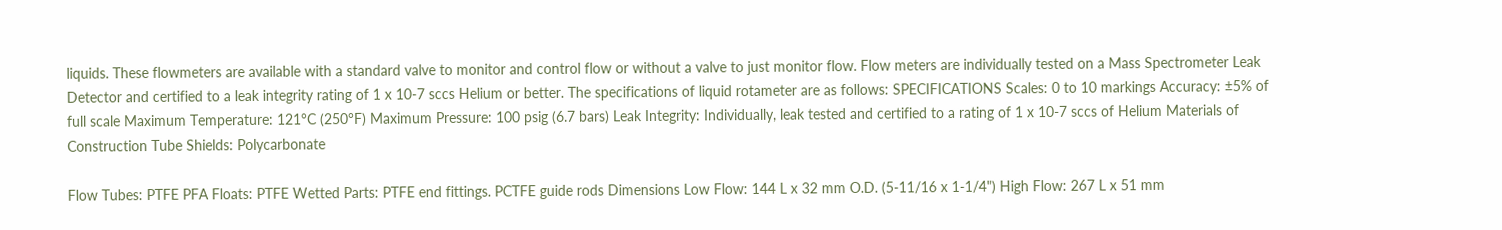liquids. These flowmeters are available with a standard valve to monitor and control flow or without a valve to just monitor flow. Flow meters are individually tested on a Mass Spectrometer Leak Detector and certified to a leak integrity rating of 1 x 10-7 sccs Helium or better. The specifications of liquid rotameter are as follows: SPECIFICATIONS Scales: 0 to 10 markings Accuracy: ±5% of full scale Maximum Temperature: 121°C (250°F) Maximum Pressure: 100 psig (6.7 bars) Leak Integrity: Individually, leak tested and certified to a rating of 1 x 10-7 sccs of Helium Materials of Construction Tube Shields: Polycarbonate

Flow Tubes: PTFE PFA Floats: PTFE Wetted Parts: PTFE end fittings. PCTFE guide rods Dimensions Low Flow: 144 L x 32 mm O.D. (5-11/16 x 1-1/4") High Flow: 267 L x 51 mm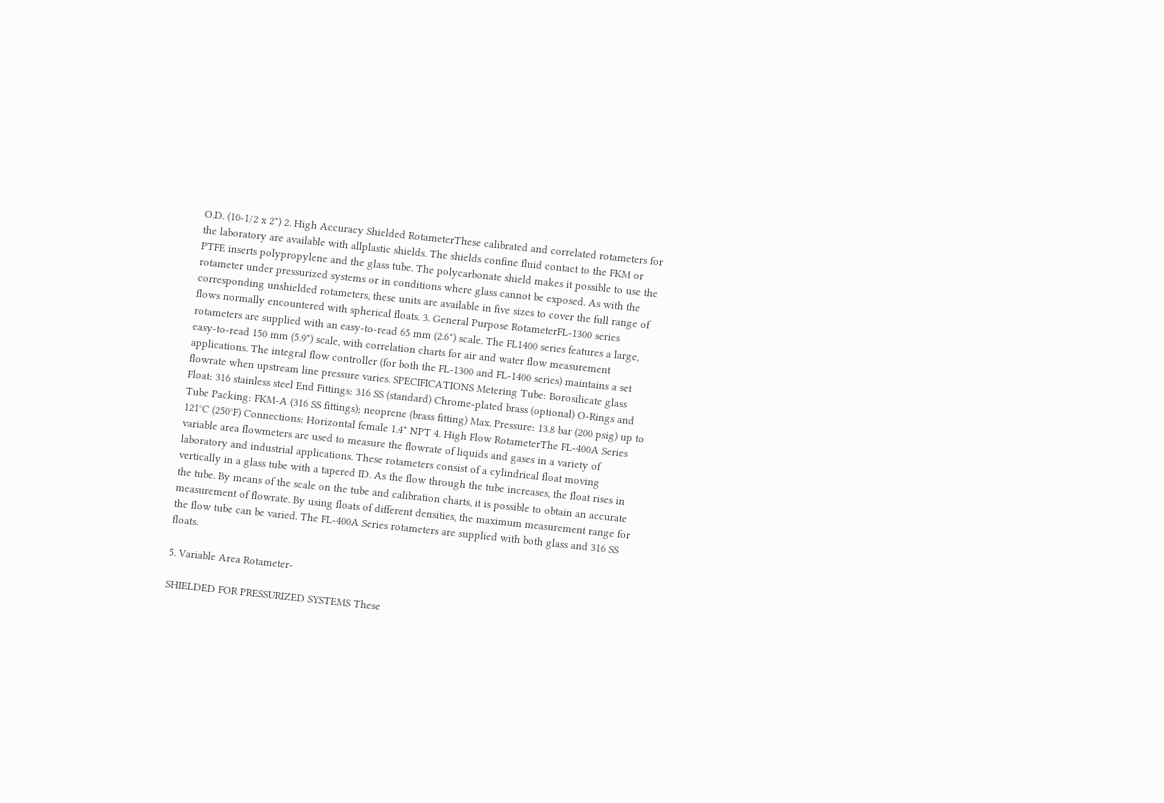O.D. (10-1/2 x 2") 2. High Accuracy Shielded RotameterThese calibrated and correlated rotameters for the laboratory are available with allplastic shields. The shields confine fluid contact to the FKM or PTFE inserts polypropylene and the glass tube. The polycarbonate shield makes it possible to use the rotameter under pressurized systems or in conditions where glass cannot be exposed. As with the corresponding unshielded rotameters, these units are available in five sizes to cover the full range of flows normally encountered with spherical floats. 3. General Purpose RotameterFL-1300 series rotameters are supplied with an easy-to-read 65 mm (2.6") scale. The FL1400 series features a large, easy-to-read 150 mm (5.9") scale, with correlation charts for air and water flow measurement applications. The integral flow controller (for both the FL-1300 and FL-1400 series) maintains a set flowrate when upstream line pressure varies. SPECIFICATIONS Metering Tube: Borosilicate glass Float: 316 stainless steel End Fittings: 316 SS (standard) Chrome-plated brass (optional) O-Rings and Tube Packing: FKM-A (316 SS fittings); neoprene (brass fitting) Max. Pressure: 13.8 bar (200 psig) up to 121°C (250°F) Connections: Horizontal female 1.4" NPT 4. High Flow RotameterThe FL-400A Series variable area flowmeters are used to measure the flowrate of liquids and gases in a variety of laboratory and industrial applications. These rotameters consist of a cylindrical float moving vertically in a glass tube with a tapered ID. As the flow through the tube increases, the float rises in the tube. By means of the scale on the tube and calibration charts, it is possible to obtain an accurate measurement of flowrate. By using floats of different densities, the maximum measurement range for the flow tube can be varied. The FL-400A Series rotameters are supplied with both glass and 316 SS floats.

5. Variable Area Rotameter-

SHIELDED FOR PRESSURIZED SYSTEMS These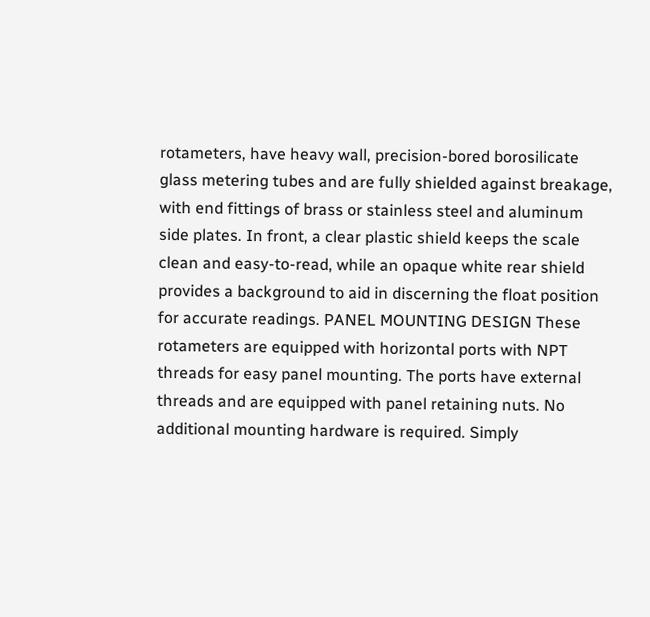rotameters, have heavy wall, precision-bored borosilicate glass metering tubes and are fully shielded against breakage, with end fittings of brass or stainless steel and aluminum side plates. In front, a clear plastic shield keeps the scale clean and easy-to-read, while an opaque white rear shield provides a background to aid in discerning the float position for accurate readings. PANEL MOUNTING DESIGN These rotameters are equipped with horizontal ports with NPT threads for easy panel mounting. The ports have external threads and are equipped with panel retaining nuts. No additional mounting hardware is required. Simply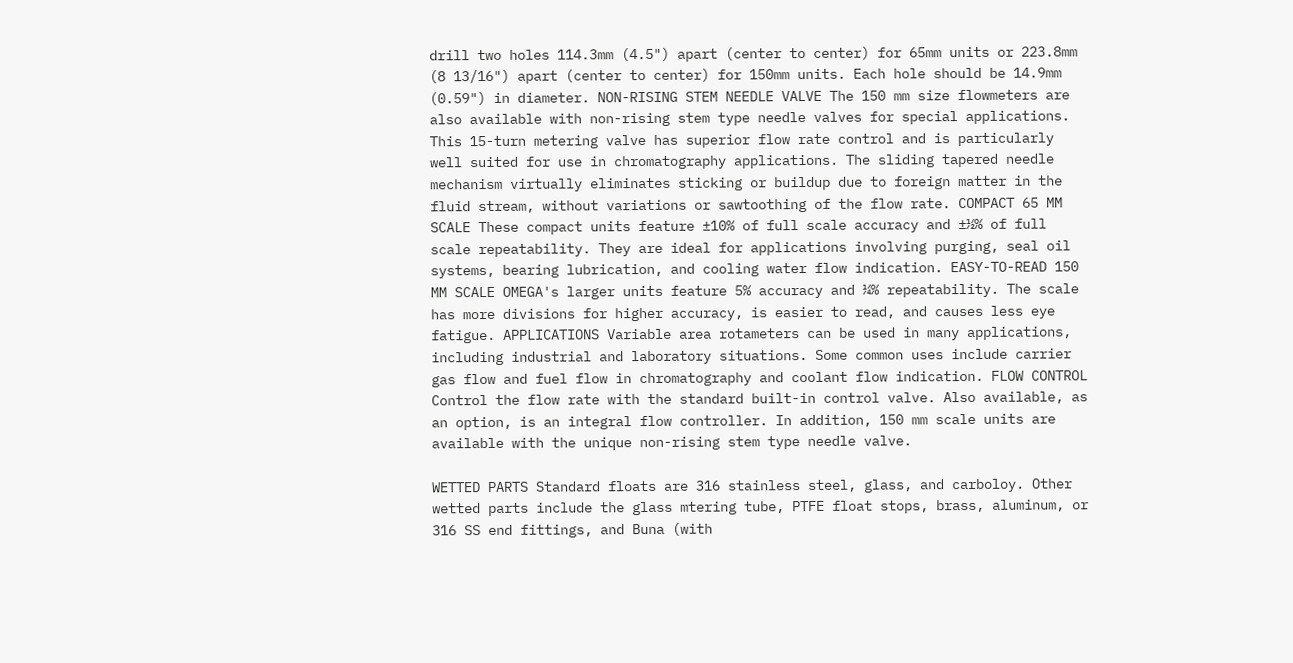drill two holes 114.3mm (4.5") apart (center to center) for 65mm units or 223.8mm (8 13/16") apart (center to center) for 150mm units. Each hole should be 14.9mm (0.59") in diameter. NON-RISING STEM NEEDLE VALVE The 150 mm size flowmeters are also available with non-rising stem type needle valves for special applications. This 15-turn metering valve has superior flow rate control and is particularly well suited for use in chromatography applications. The sliding tapered needle mechanism virtually eliminates sticking or buildup due to foreign matter in the fluid stream, without variations or sawtoothing of the flow rate. COMPACT 65 MM SCALE These compact units feature ±10% of full scale accuracy and ±½% of full scale repeatability. They are ideal for applications involving purging, seal oil systems, bearing lubrication, and cooling water flow indication. EASY-TO-READ 150 MM SCALE OMEGA's larger units feature 5% accuracy and ¼% repeatability. The scale has more divisions for higher accuracy, is easier to read, and causes less eye fatigue. APPLICATIONS Variable area rotameters can be used in many applications, including industrial and laboratory situations. Some common uses include carrier gas flow and fuel flow in chromatography and coolant flow indication. FLOW CONTROL Control the flow rate with the standard built-in control valve. Also available, as an option, is an integral flow controller. In addition, 150 mm scale units are available with the unique non-rising stem type needle valve.

WETTED PARTS Standard floats are 316 stainless steel, glass, and carboloy. Other wetted parts include the glass mtering tube, PTFE float stops, brass, aluminum, or 316 SS end fittings, and Buna (with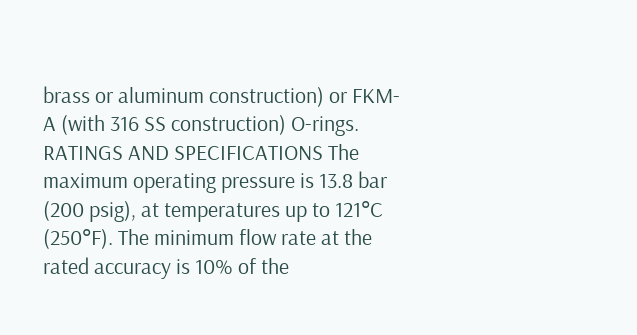brass or aluminum construction) or FKM-A (with 316 SS construction) O-rings. RATINGS AND SPECIFICATIONS The maximum operating pressure is 13.8 bar (200 psig), at temperatures up to 121°C (250°F). The minimum flow rate at the rated accuracy is 10% of the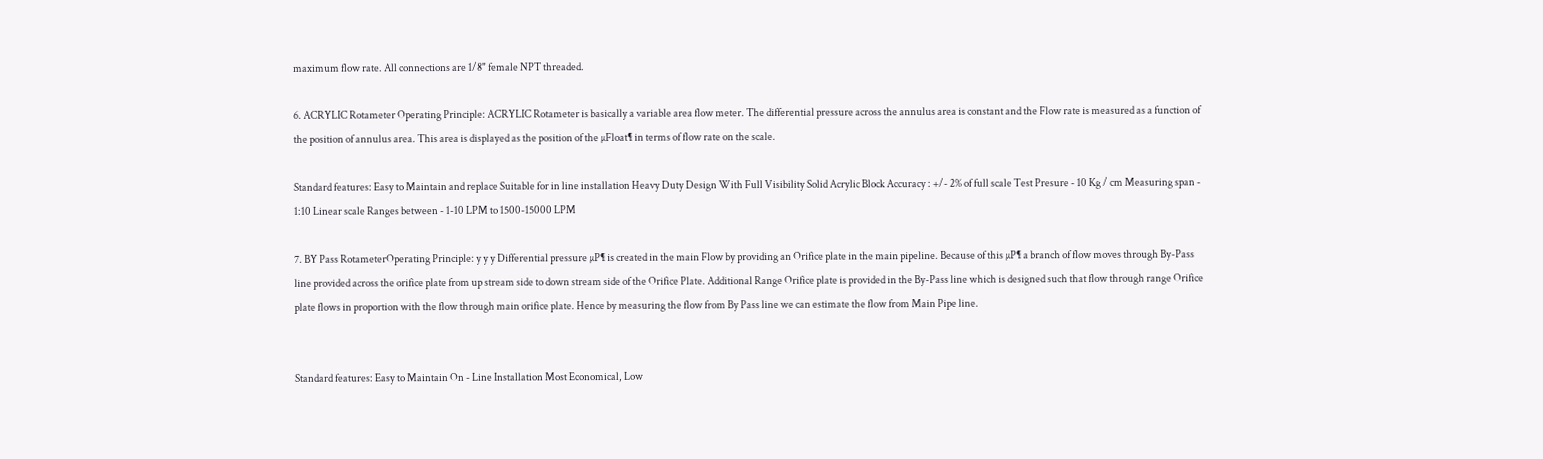maximum flow rate. All connections are 1/8" female NPT threaded.

6. ACRYLIC Rotameter Operating Principle: ACRYLIC Rotameter is basically a variable area flow meter. The differential pressure across the annulus area is constant and the Flow rate is measured as a function of the position of annulus area. This area is displayed as the position of the µFloat¶ in terms of flow rate on the scale.

Standard features: Easy to Maintain and replace Suitable for in line installation Heavy Duty Design With Full Visibility Solid Acrylic Block Accuracy : +/- 2% of full scale Test Presure - 10 Kg / cm Measuring span - 1:10 Linear scale Ranges between - 1-10 LPM to 1500-15000 LPM

7. BY Pass RotameterOperating Principle: y y y Differential pressure µP¶ is created in the main Flow by providing an Orifice plate in the main pipeline. Because of this µP¶ a branch of flow moves through By-Pass line provided across the orifice plate from up stream side to down stream side of the Orifice Plate. Additional Range Orifice plate is provided in the By-Pass line which is designed such that flow through range Orifice plate flows in proportion with the flow through main orifice plate. Hence by measuring the flow from By Pass line we can estimate the flow from Main Pipe line.


Standard features: Easy to Maintain On - Line Installation Most Economical, Low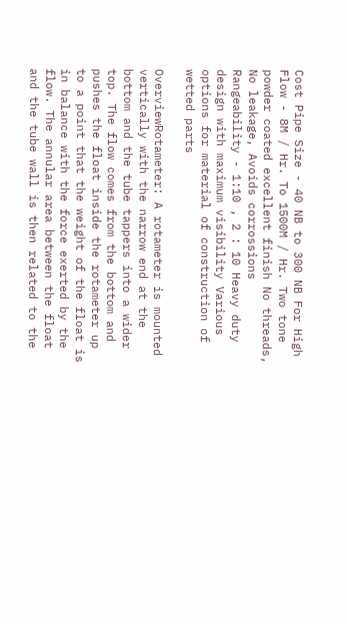Cost Pipe Size - 40 NB to 300 NB For High Flow - 8M / Hr. To 1500M / Hr. Two tone powder coated excellent finish No threads, No leakage, Avoids corrossions Rangeability - 1:10 , 2 : 10 Heavy duty design with maximum visibility Various options for material of construction of wetted parts

OverviewRotameter: A rotameter is mounted vertically with the narrow end at the bottom and the tube tappers into a wider top. The flow comes from the bottom and pushes the float inside the rotameter up to a point that the weight of the float is in balance with the force exerted by the flow. The annular area between the float and the tube wall is then related to the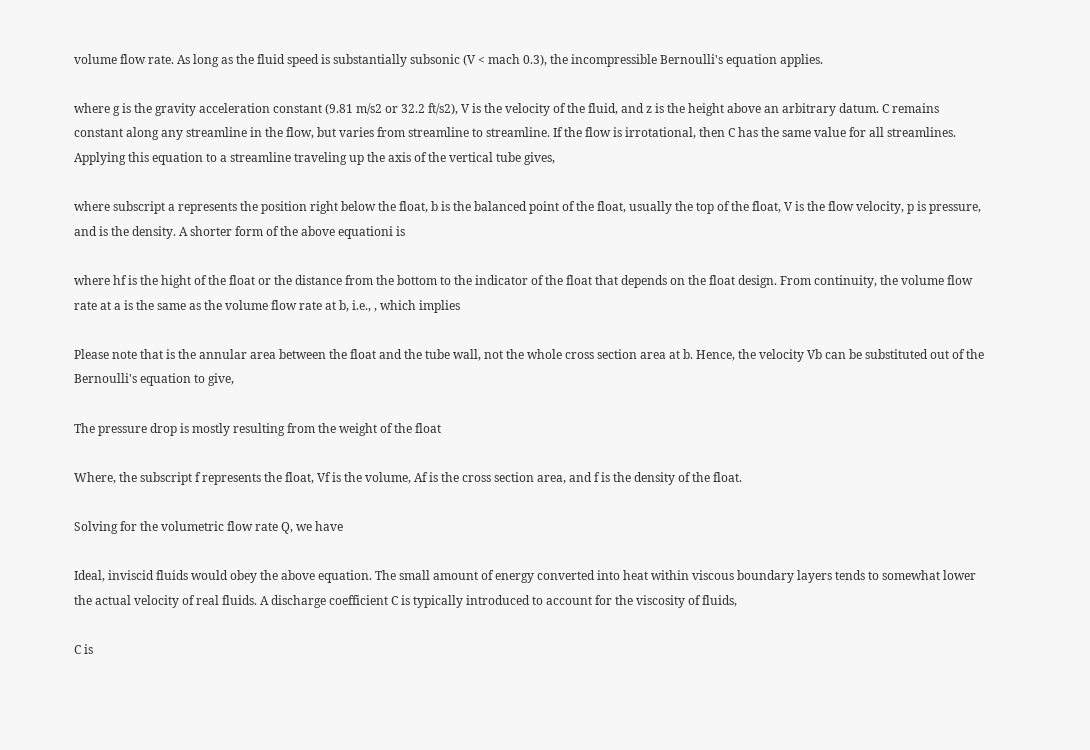volume flow rate. As long as the fluid speed is substantially subsonic (V < mach 0.3), the incompressible Bernoulli's equation applies.

where g is the gravity acceleration constant (9.81 m/s2 or 32.2 ft/s2), V is the velocity of the fluid, and z is the height above an arbitrary datum. C remains constant along any streamline in the flow, but varies from streamline to streamline. If the flow is irrotational, then C has the same value for all streamlines. Applying this equation to a streamline traveling up the axis of the vertical tube gives,

where subscript a represents the position right below the float, b is the balanced point of the float, usually the top of the float, V is the flow velocity, p is pressure, and is the density. A shorter form of the above equationi is

where hf is the hight of the float or the distance from the bottom to the indicator of the float that depends on the float design. From continuity, the volume flow rate at a is the same as the volume flow rate at b, i.e., , which implies

Please note that is the annular area between the float and the tube wall, not the whole cross section area at b. Hence, the velocity Vb can be substituted out of the Bernoulli's equation to give,

The pressure drop is mostly resulting from the weight of the float

Where, the subscript f represents the float, Vf is the volume, Af is the cross section area, and f is the density of the float.

Solving for the volumetric flow rate Q, we have

Ideal, inviscid fluids would obey the above equation. The small amount of energy converted into heat within viscous boundary layers tends to somewhat lower the actual velocity of real fluids. A discharge coefficient C is typically introduced to account for the viscosity of fluids,

C is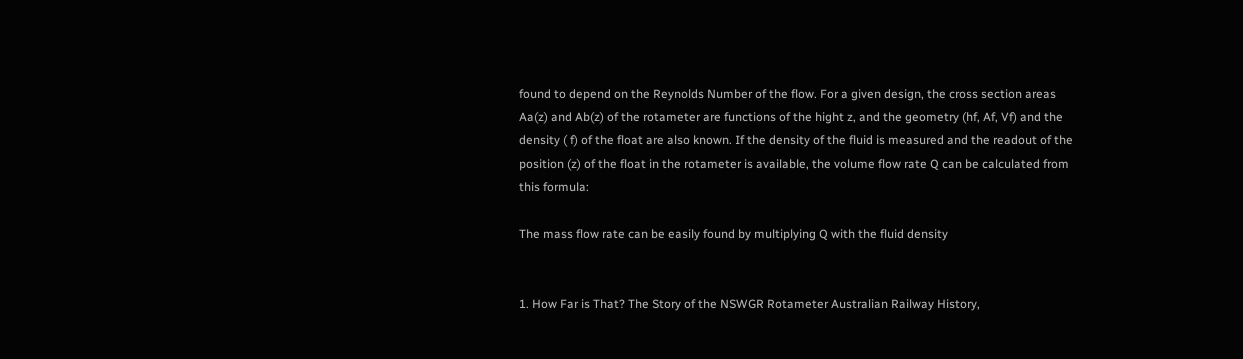found to depend on the Reynolds Number of the flow. For a given design, the cross section areas Aa(z) and Ab(z) of the rotameter are functions of the hight z, and the geometry (hf, Af, Vf) and the density ( f) of the float are also known. If the density of the fluid is measured and the readout of the position (z) of the float in the rotameter is available, the volume flow rate Q can be calculated from this formula:

The mass flow rate can be easily found by multiplying Q with the fluid density


1. How Far is That? The Story of the NSWGR Rotameter Australian Railway History,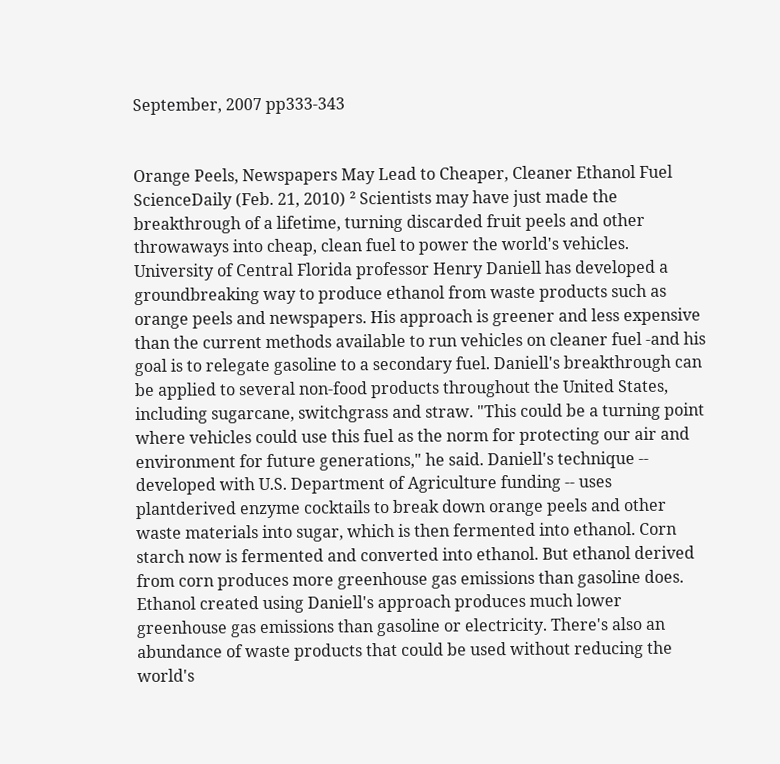September, 2007 pp333-343


Orange Peels, Newspapers May Lead to Cheaper, Cleaner Ethanol Fuel
ScienceDaily (Feb. 21, 2010) ² Scientists may have just made the breakthrough of a lifetime, turning discarded fruit peels and other throwaways into cheap, clean fuel to power the world's vehicles. University of Central Florida professor Henry Daniell has developed a groundbreaking way to produce ethanol from waste products such as orange peels and newspapers. His approach is greener and less expensive than the current methods available to run vehicles on cleaner fuel -and his goal is to relegate gasoline to a secondary fuel. Daniell's breakthrough can be applied to several non-food products throughout the United States, including sugarcane, switchgrass and straw. "This could be a turning point where vehicles could use this fuel as the norm for protecting our air and environment for future generations," he said. Daniell's technique -- developed with U.S. Department of Agriculture funding -- uses plantderived enzyme cocktails to break down orange peels and other waste materials into sugar, which is then fermented into ethanol. Corn starch now is fermented and converted into ethanol. But ethanol derived from corn produces more greenhouse gas emissions than gasoline does. Ethanol created using Daniell's approach produces much lower greenhouse gas emissions than gasoline or electricity. There's also an abundance of waste products that could be used without reducing the world's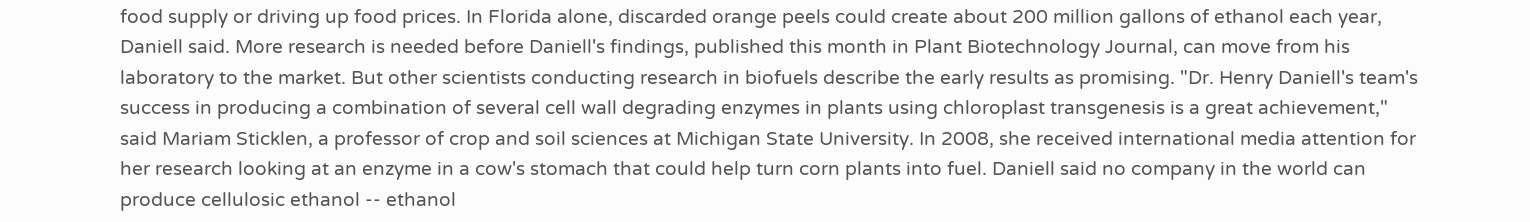food supply or driving up food prices. In Florida alone, discarded orange peels could create about 200 million gallons of ethanol each year, Daniell said. More research is needed before Daniell's findings, published this month in Plant Biotechnology Journal, can move from his laboratory to the market. But other scientists conducting research in biofuels describe the early results as promising. "Dr. Henry Daniell's team's success in producing a combination of several cell wall degrading enzymes in plants using chloroplast transgenesis is a great achievement," said Mariam Sticklen, a professor of crop and soil sciences at Michigan State University. In 2008, she received international media attention for her research looking at an enzyme in a cow's stomach that could help turn corn plants into fuel. Daniell said no company in the world can produce cellulosic ethanol -- ethanol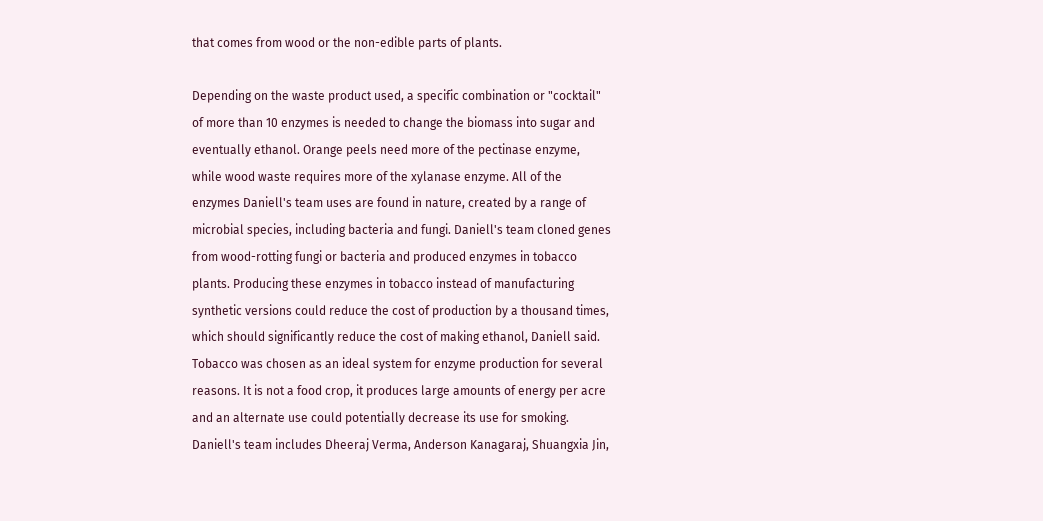that comes from wood or the non-edible parts of plants.

Depending on the waste product used, a specific combination or "cocktail" of more than 10 enzymes is needed to change the biomass into sugar and eventually ethanol. Orange peels need more of the pectinase enzyme, while wood waste requires more of the xylanase enzyme. All of the enzymes Daniell's team uses are found in nature, created by a range of microbial species, including bacteria and fungi. Daniell's team cloned genes from wood-rotting fungi or bacteria and produced enzymes in tobacco plants. Producing these enzymes in tobacco instead of manufacturing synthetic versions could reduce the cost of production by a thousand times, which should significantly reduce the cost of making ethanol, Daniell said. Tobacco was chosen as an ideal system for enzyme production for several reasons. It is not a food crop, it produces large amounts of energy per acre and an alternate use could potentially decrease its use for smoking. Daniell's team includes Dheeraj Verma, Anderson Kanagaraj, Shuangxia Jin,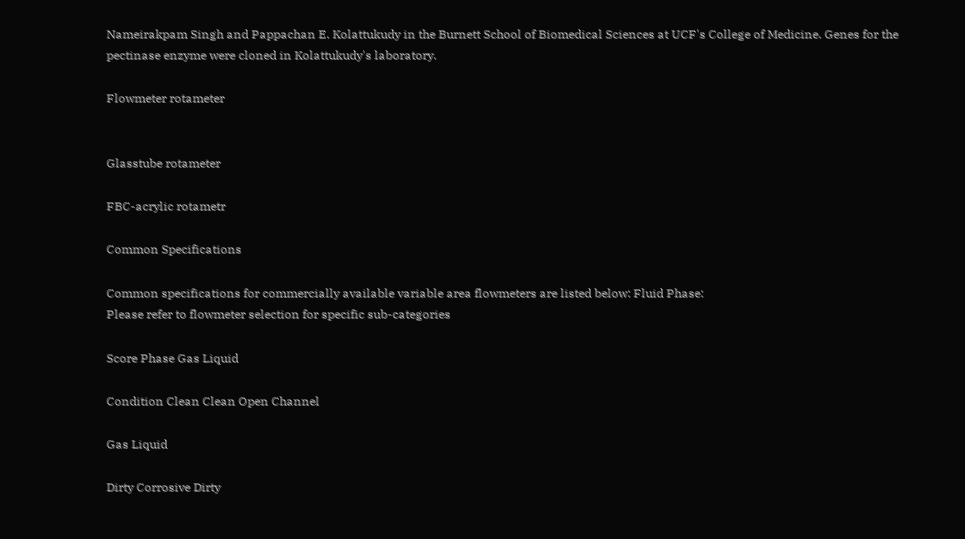Nameirakpam Singh and Pappachan E. Kolattukudy in the Burnett School of Biomedical Sciences at UCF's College of Medicine. Genes for the pectinase enzyme were cloned in Kolattukudy's laboratory.

Flowmeter rotameter


Glasstube rotameter

FBC-acrylic rotametr

Common Specifications

Common specifications for commercially available variable area flowmeters are listed below: Fluid Phase:
Please refer to flowmeter selection for specific sub-categories

Score Phase Gas Liquid

Condition Clean Clean Open Channel

Gas Liquid

Dirty Corrosive Dirty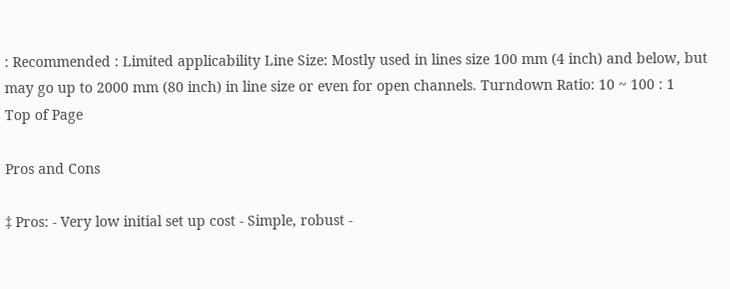: Recommended : Limited applicability Line Size: Mostly used in lines size 100 mm (4 inch) and below, but may go up to 2000 mm (80 inch) in line size or even for open channels. Turndown Ratio: 10 ~ 100 : 1
Top of Page

Pros and Cons

‡ Pros: - Very low initial set up cost - Simple, robust -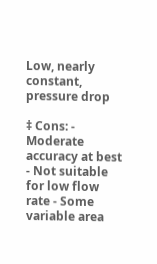Low, nearly constant, pressure drop

‡ Cons: - Moderate accuracy at best - Not suitable for low flow rate - Some variable area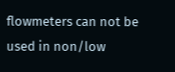flowmeters can not be used in non/low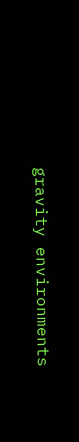gravity environments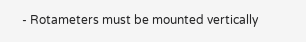- Rotameters must be mounted vertically